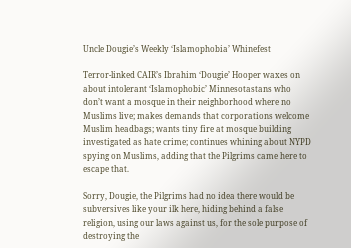Uncle Dougie’s Weekly ‘Islamophobia’ Whinefest

Terror-linked CAIR’s Ibrahim ‘Dougie’ Hooper waxes on about intolerant ‘Islamophobic’ Minnesotastans who don’t want a mosque in their neighborhood where no Muslims live; makes demands that corporations welcome Muslim headbags; wants tiny fire at mosque building investigated as hate crime; continues whining about NYPD spying on Muslims, adding that the Pilgrims came here to escape that.

Sorry, Dougie, the Pilgrims had no idea there would be subversives like your ilk here, hiding behind a false religion, using our laws against us, for the sole purpose of destroying the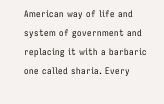American way of life and system of government and replacing it with a barbaric one called sharia. Every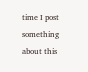time I post something about this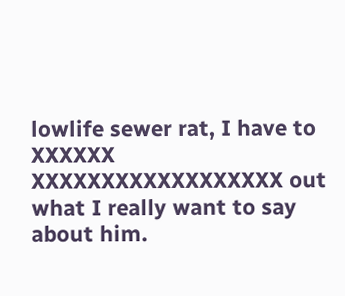lowlife sewer rat, I have to XXXXXX  XXXXXXXXXXXXXXXXXX out what I really want to say about him.